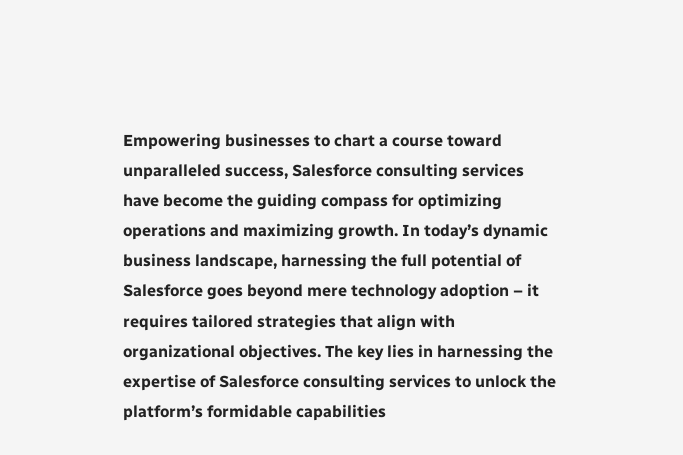Empowering businesses to chart a course toward unparalleled success, Salesforce consulting services have become the guiding compass for optimizing operations and maximizing growth. In today’s dynamic business landscape, harnessing the full potential of Salesforce goes beyond mere technology adoption – it requires tailored strategies that align with organizational objectives. The key lies in harnessing the expertise of Salesforce consulting services to unlock the platform’s formidable capabilities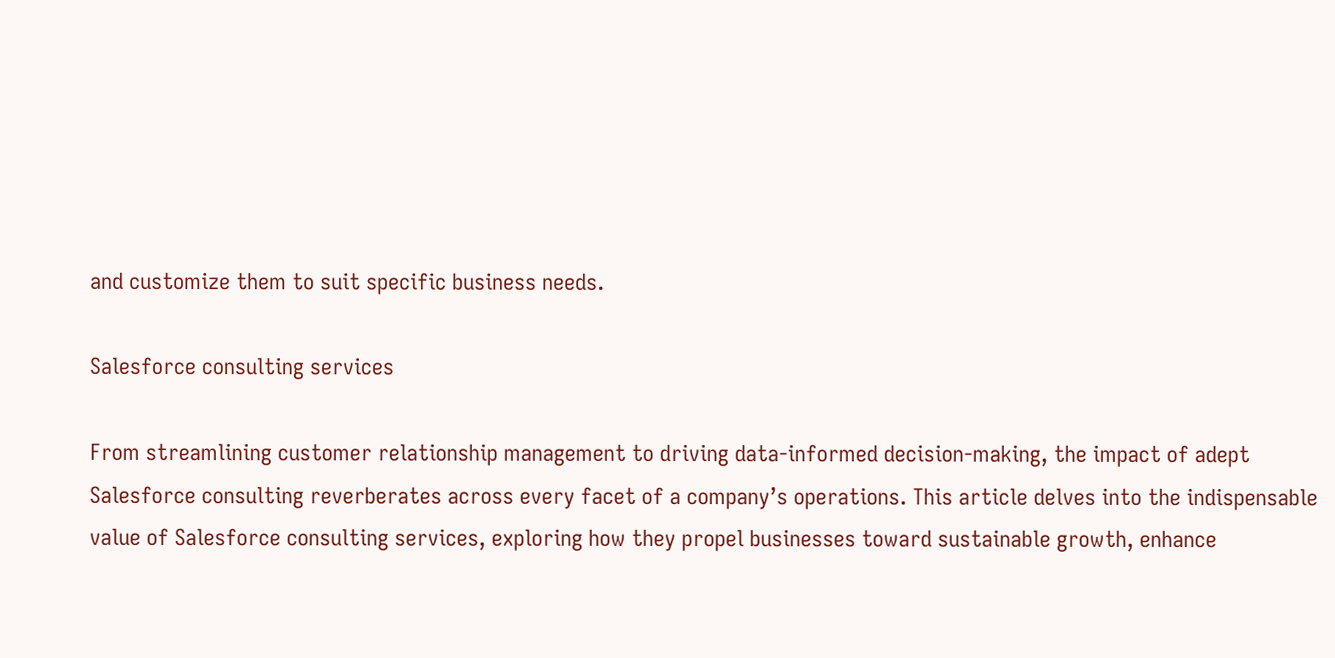and customize them to suit specific business needs.

Salesforce consulting services

From streamlining customer relationship management to driving data-informed decision-making, the impact of adept Salesforce consulting reverberates across every facet of a company’s operations. This article delves into the indispensable value of Salesforce consulting services, exploring how they propel businesses toward sustainable growth, enhance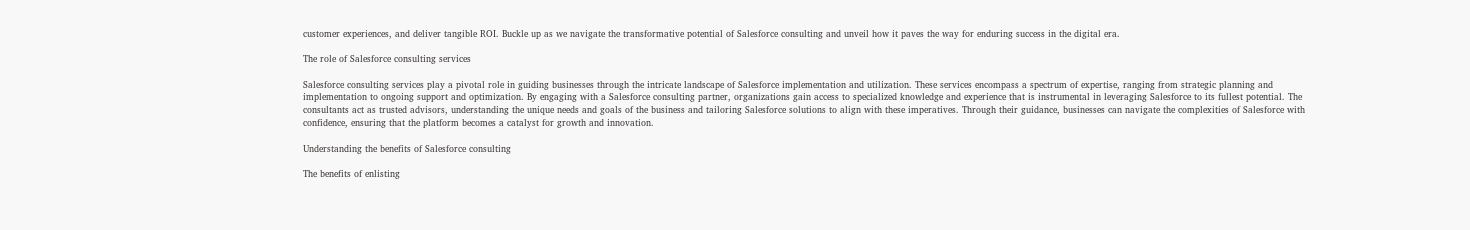customer experiences, and deliver tangible ROI. Buckle up as we navigate the transformative potential of Salesforce consulting and unveil how it paves the way for enduring success in the digital era.

The role of Salesforce consulting services

Salesforce consulting services play a pivotal role in guiding businesses through the intricate landscape of Salesforce implementation and utilization. These services encompass a spectrum of expertise, ranging from strategic planning and implementation to ongoing support and optimization. By engaging with a Salesforce consulting partner, organizations gain access to specialized knowledge and experience that is instrumental in leveraging Salesforce to its fullest potential. The consultants act as trusted advisors, understanding the unique needs and goals of the business and tailoring Salesforce solutions to align with these imperatives. Through their guidance, businesses can navigate the complexities of Salesforce with confidence, ensuring that the platform becomes a catalyst for growth and innovation.

Understanding the benefits of Salesforce consulting

The benefits of enlisting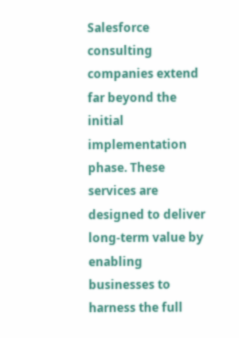Salesforce consulting companies extend far beyond the initial implementation phase. These services are designed to deliver long-term value by enabling businesses to harness the full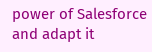power of Salesforce and adapt it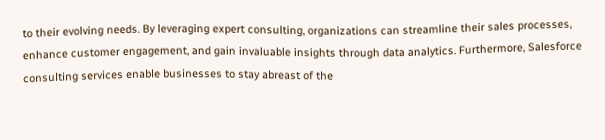to their evolving needs. By leveraging expert consulting, organizations can streamline their sales processes, enhance customer engagement, and gain invaluable insights through data analytics. Furthermore, Salesforce consulting services enable businesses to stay abreast of the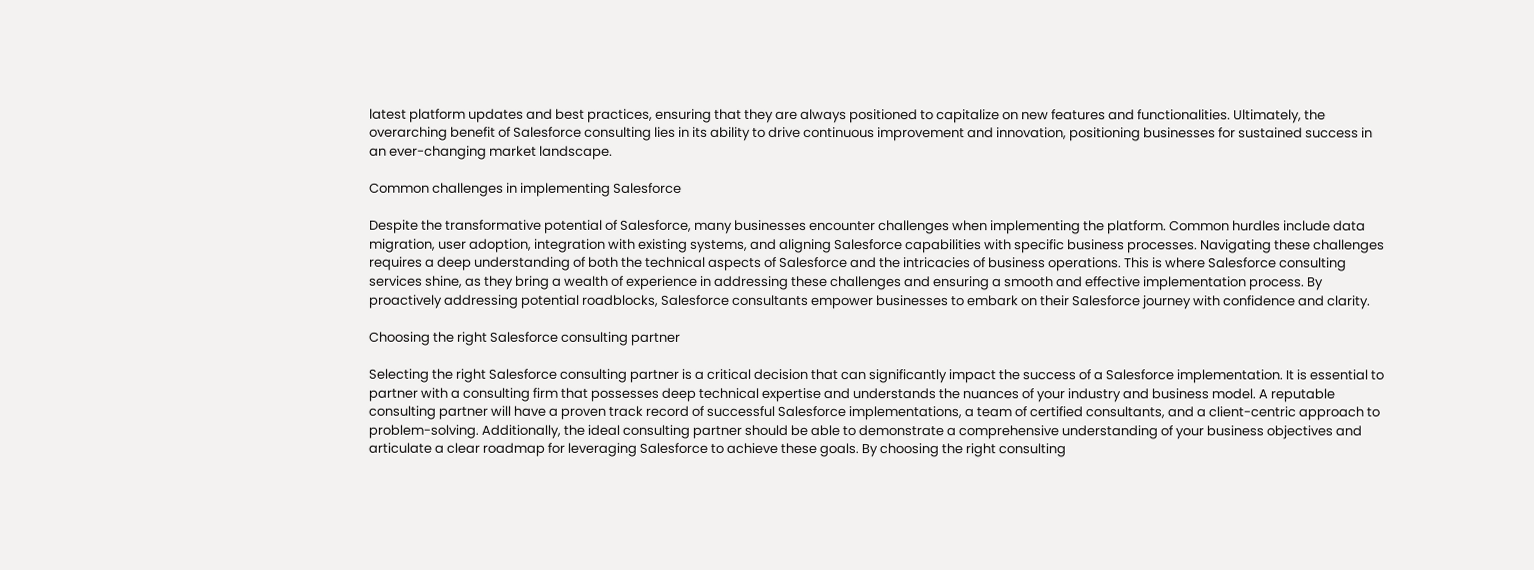latest platform updates and best practices, ensuring that they are always positioned to capitalize on new features and functionalities. Ultimately, the overarching benefit of Salesforce consulting lies in its ability to drive continuous improvement and innovation, positioning businesses for sustained success in an ever-changing market landscape.

Common challenges in implementing Salesforce

Despite the transformative potential of Salesforce, many businesses encounter challenges when implementing the platform. Common hurdles include data migration, user adoption, integration with existing systems, and aligning Salesforce capabilities with specific business processes. Navigating these challenges requires a deep understanding of both the technical aspects of Salesforce and the intricacies of business operations. This is where Salesforce consulting services shine, as they bring a wealth of experience in addressing these challenges and ensuring a smooth and effective implementation process. By proactively addressing potential roadblocks, Salesforce consultants empower businesses to embark on their Salesforce journey with confidence and clarity.

Choosing the right Salesforce consulting partner

Selecting the right Salesforce consulting partner is a critical decision that can significantly impact the success of a Salesforce implementation. It is essential to partner with a consulting firm that possesses deep technical expertise and understands the nuances of your industry and business model. A reputable consulting partner will have a proven track record of successful Salesforce implementations, a team of certified consultants, and a client-centric approach to problem-solving. Additionally, the ideal consulting partner should be able to demonstrate a comprehensive understanding of your business objectives and articulate a clear roadmap for leveraging Salesforce to achieve these goals. By choosing the right consulting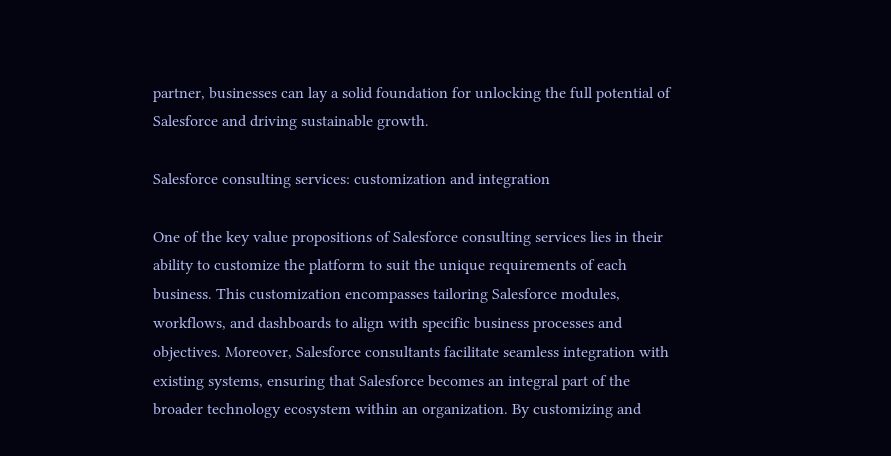partner, businesses can lay a solid foundation for unlocking the full potential of Salesforce and driving sustainable growth.

Salesforce consulting services: customization and integration

One of the key value propositions of Salesforce consulting services lies in their ability to customize the platform to suit the unique requirements of each business. This customization encompasses tailoring Salesforce modules, workflows, and dashboards to align with specific business processes and objectives. Moreover, Salesforce consultants facilitate seamless integration with existing systems, ensuring that Salesforce becomes an integral part of the broader technology ecosystem within an organization. By customizing and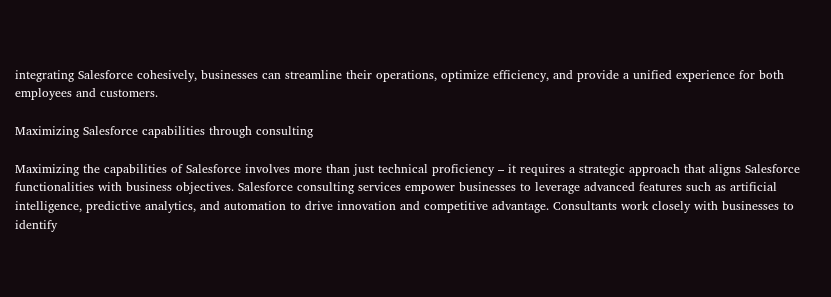integrating Salesforce cohesively, businesses can streamline their operations, optimize efficiency, and provide a unified experience for both employees and customers.

Maximizing Salesforce capabilities through consulting

Maximizing the capabilities of Salesforce involves more than just technical proficiency – it requires a strategic approach that aligns Salesforce functionalities with business objectives. Salesforce consulting services empower businesses to leverage advanced features such as artificial intelligence, predictive analytics, and automation to drive innovation and competitive advantage. Consultants work closely with businesses to identify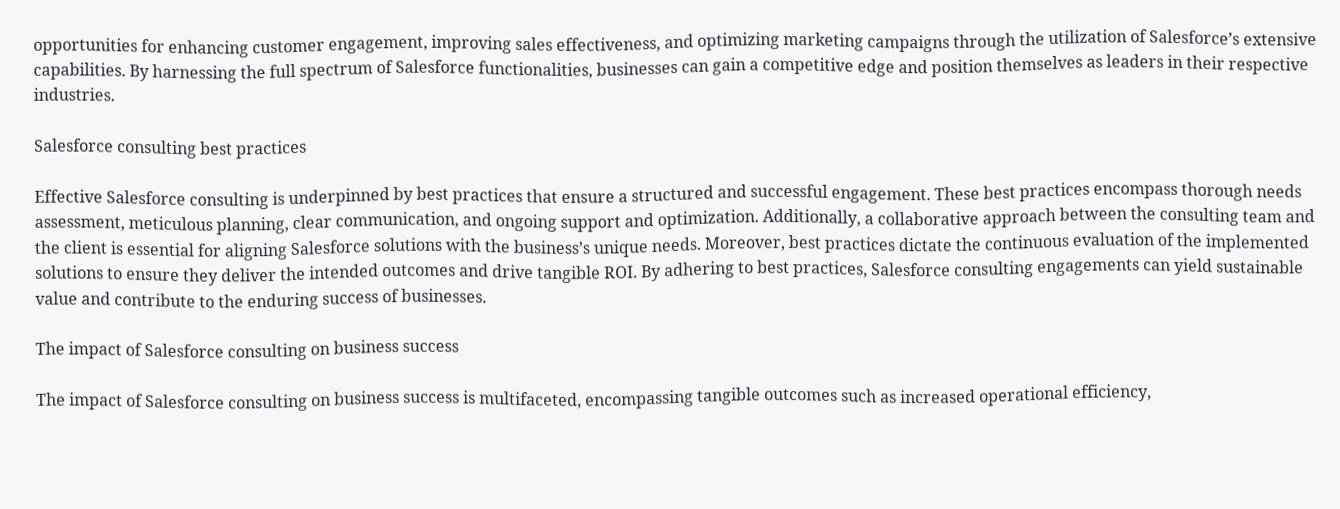opportunities for enhancing customer engagement, improving sales effectiveness, and optimizing marketing campaigns through the utilization of Salesforce’s extensive capabilities. By harnessing the full spectrum of Salesforce functionalities, businesses can gain a competitive edge and position themselves as leaders in their respective industries.

Salesforce consulting best practices

Effective Salesforce consulting is underpinned by best practices that ensure a structured and successful engagement. These best practices encompass thorough needs assessment, meticulous planning, clear communication, and ongoing support and optimization. Additionally, a collaborative approach between the consulting team and the client is essential for aligning Salesforce solutions with the business’s unique needs. Moreover, best practices dictate the continuous evaluation of the implemented solutions to ensure they deliver the intended outcomes and drive tangible ROI. By adhering to best practices, Salesforce consulting engagements can yield sustainable value and contribute to the enduring success of businesses.

The impact of Salesforce consulting on business success

The impact of Salesforce consulting on business success is multifaceted, encompassing tangible outcomes such as increased operational efficiency,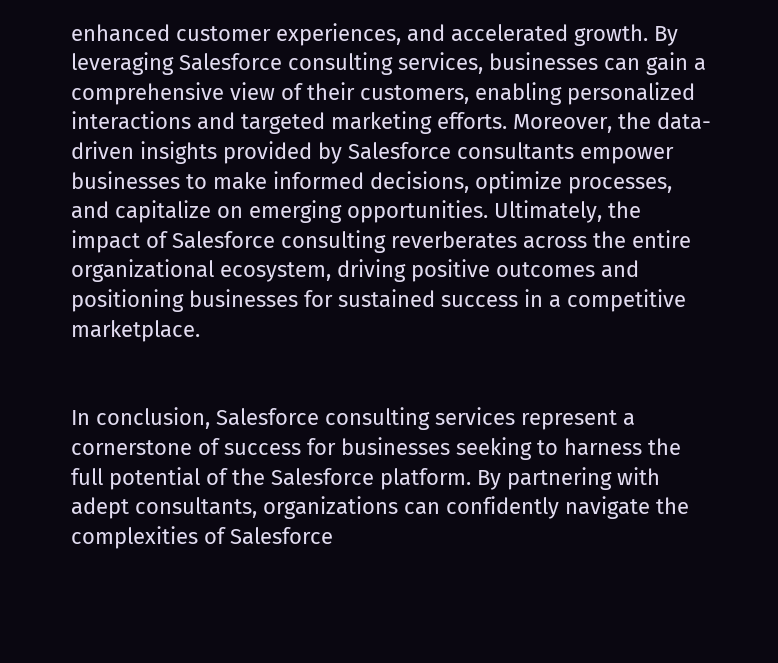enhanced customer experiences, and accelerated growth. By leveraging Salesforce consulting services, businesses can gain a comprehensive view of their customers, enabling personalized interactions and targeted marketing efforts. Moreover, the data-driven insights provided by Salesforce consultants empower businesses to make informed decisions, optimize processes, and capitalize on emerging opportunities. Ultimately, the impact of Salesforce consulting reverberates across the entire organizational ecosystem, driving positive outcomes and positioning businesses for sustained success in a competitive marketplace.


In conclusion, Salesforce consulting services represent a cornerstone of success for businesses seeking to harness the full potential of the Salesforce platform. By partnering with adept consultants, organizations can confidently navigate the complexities of Salesforce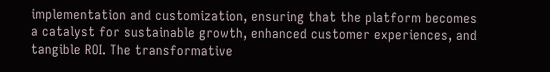implementation and customization, ensuring that the platform becomes a catalyst for sustainable growth, enhanced customer experiences, and tangible ROI. The transformative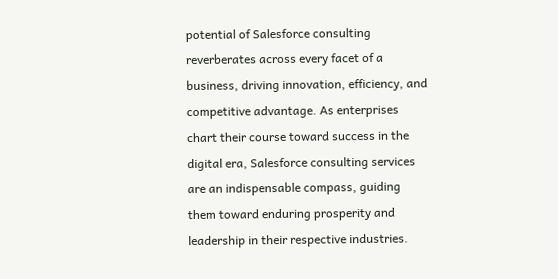potential of Salesforce consulting reverberates across every facet of a business, driving innovation, efficiency, and competitive advantage. As enterprises chart their course toward success in the digital era, Salesforce consulting services are an indispensable compass, guiding them toward enduring prosperity and leadership in their respective industries.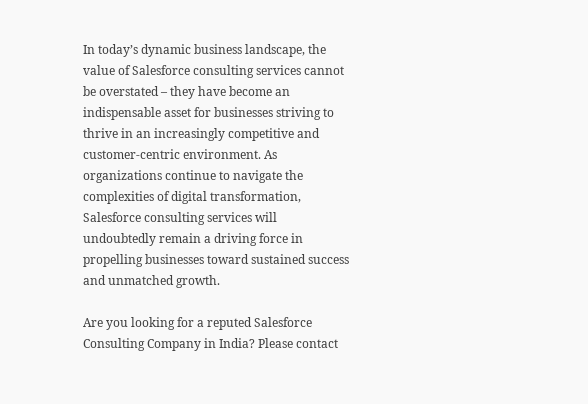In today’s dynamic business landscape, the value of Salesforce consulting services cannot be overstated – they have become an indispensable asset for businesses striving to thrive in an increasingly competitive and customer-centric environment. As organizations continue to navigate the complexities of digital transformation, Salesforce consulting services will undoubtedly remain a driving force in propelling businesses toward sustained success and unmatched growth.

Are you looking for a reputed Salesforce Consulting Company in India? Please contact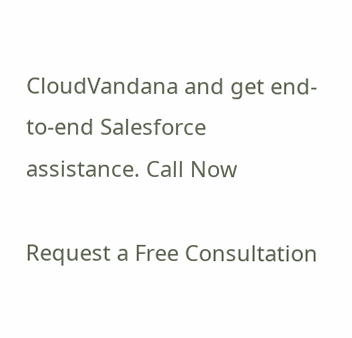CloudVandana and get end-to-end Salesforce assistance. Call Now

Request a Free Consultation